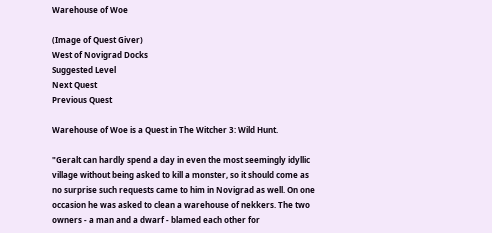Warehouse of Woe

(Image of Quest Giver)
West of Novigrad Docks
Suggested Level
Next Quest
Previous Quest

Warehouse of Woe is a Quest in The Witcher 3: Wild Hunt.

"Geralt can hardly spend a day in even the most seemingly idyllic village without being asked to kill a monster, so it should come as no surprise such requests came to him in Novigrad as well. On one occasion he was asked to clean a warehouse of nekkers. The two owners - a man and a dwarf - blamed each other for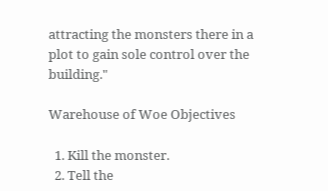attracting the monsters there in a plot to gain sole control over the building."

Warehouse of Woe Objectives

  1. Kill the monster.
  2. Tell the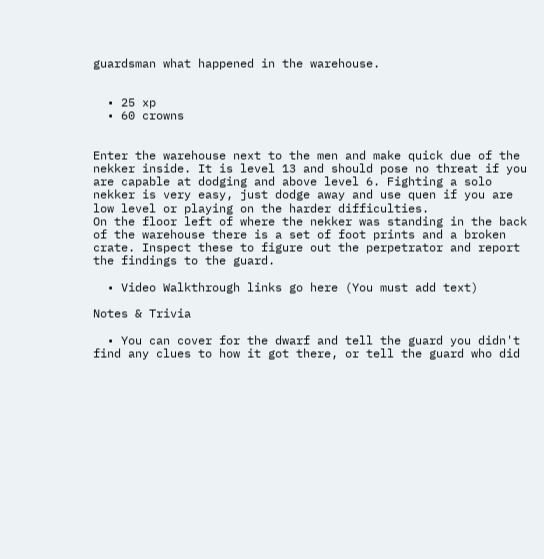guardsman what happened in the warehouse.


  • 25 xp
  • 60 crowns


Enter the warehouse next to the men and make quick due of the nekker inside. It is level 13 and should pose no threat if you are capable at dodging and above level 6. Fighting a solo nekker is very easy, just dodge away and use quen if you are low level or playing on the harder difficulties.
On the floor left of where the nekker was standing in the back of the warehouse there is a set of foot prints and a broken crate. Inspect these to figure out the perpetrator and report the findings to the guard.

  • Video Walkthrough links go here (You must add text)

Notes & Trivia

  • You can cover for the dwarf and tell the guard you didn't find any clues to how it got there, or tell the guard who did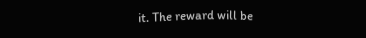it. The reward will be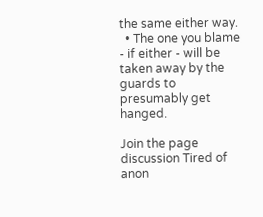the same either way.
  • The one you blame - if either - will be taken away by the guards to presumably get hanged.

Join the page discussion Tired of anon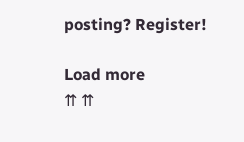posting? Register!

Load more
⇈ ⇈